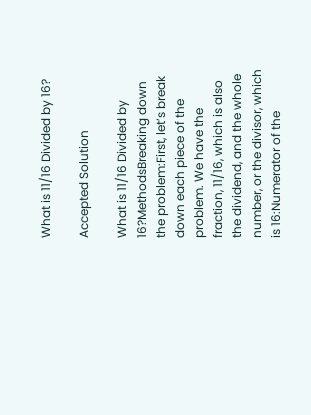What is 11/16 Divided by 16?

Accepted Solution

What is 11/16 Divided by 16?MethodsBreaking down the problem:First, let’s break down each piece of the problem. We have the fraction, 11/16, which is also the dividend, and the whole number, or the divisor, which is 16:Numerator of the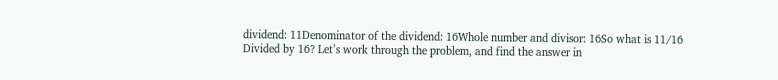dividend: 11Denominator of the dividend: 16Whole number and divisor: 16So what is 11/16 Divided by 16? Let’s work through the problem, and find the answer in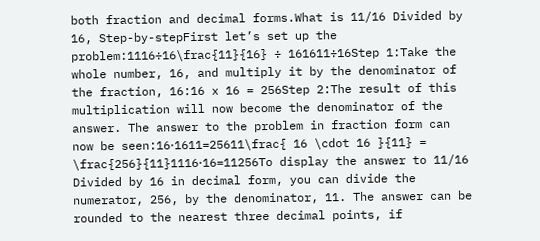both fraction and decimal forms.What is 11/16 Divided by 16, Step-by-stepFirst let’s set up the problem:1116÷16\frac{11}{16} ÷ 161611÷16Step 1:Take the whole number, 16, and multiply it by the denominator of the fraction, 16:16 x 16 = 256Step 2:The result of this multiplication will now become the denominator of the answer. The answer to the problem in fraction form can now be seen:16⋅1611=25611\frac{ 16 \cdot 16 }{11} = \frac{256}{11}1116⋅16=11256To display the answer to 11/16 Divided by 16 in decimal form, you can divide the numerator, 256, by the denominator, 11. The answer can be rounded to the nearest three decimal points, if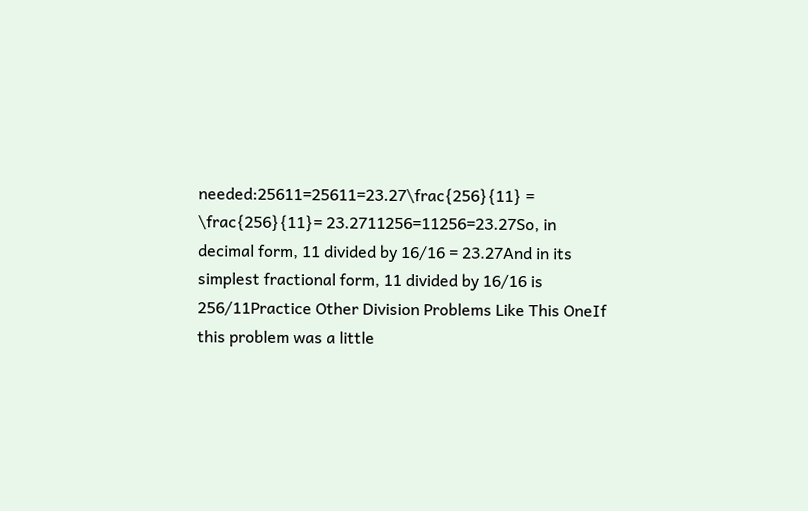needed:25611=25611=23.27\frac{256}{11} = \frac{256}{11}= 23.2711256=11256=23.27So, in decimal form, 11 divided by 16/16 = 23.27And in its simplest fractional form, 11 divided by 16/16 is 256/11Practice Other Division Problems Like This OneIf this problem was a little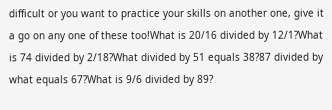difficult or you want to practice your skills on another one, give it a go on any one of these too!What is 20/16 divided by 12/1?What is 74 divided by 2/18?What divided by 51 equals 38?87 divided by what equals 67?What is 9/6 divided by 89?